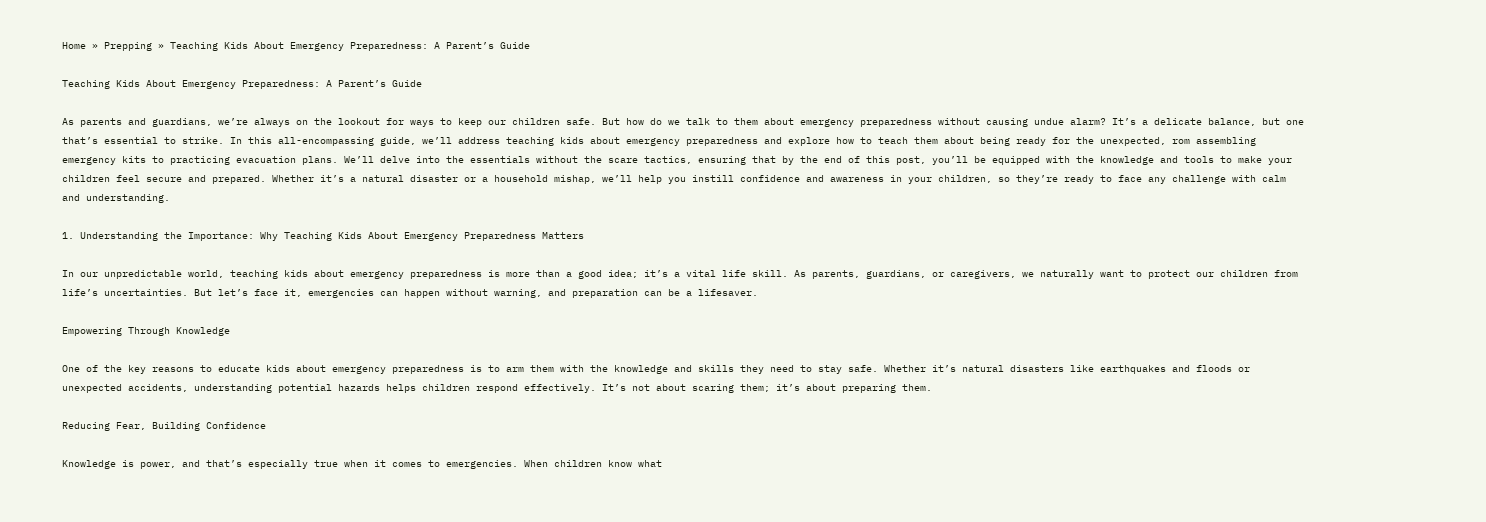Home » Prepping » Teaching Kids About Emergency Preparedness: A Parent’s Guide

Teaching Kids About Emergency Preparedness: A Parent’s Guide

As parents and guardians, we’re always on the lookout for ways to keep our children safe. But how do we talk to them about emergency preparedness without causing undue alarm? It’s a delicate balance, but one that’s essential to strike. In this all-encompassing guide, we’ll address teaching kids about emergency preparedness and explore how to teach them about being ready for the unexpected, rom assembling emergency kits to practicing evacuation plans. We’ll delve into the essentials without the scare tactics, ensuring that by the end of this post, you’ll be equipped with the knowledge and tools to make your children feel secure and prepared. Whether it’s a natural disaster or a household mishap, we’ll help you instill confidence and awareness in your children, so they’re ready to face any challenge with calm and understanding.

1. Understanding the Importance: Why Teaching Kids About Emergency Preparedness Matters

In our unpredictable world, teaching kids about emergency preparedness is more than a good idea; it’s a vital life skill. As parents, guardians, or caregivers, we naturally want to protect our children from life’s uncertainties. But let’s face it, emergencies can happen without warning, and preparation can be a lifesaver.

Empowering Through Knowledge

One of the key reasons to educate kids about emergency preparedness is to arm them with the knowledge and skills they need to stay safe. Whether it’s natural disasters like earthquakes and floods or unexpected accidents, understanding potential hazards helps children respond effectively. It’s not about scaring them; it’s about preparing them.

Reducing Fear, Building Confidence

Knowledge is power, and that’s especially true when it comes to emergencies. When children know what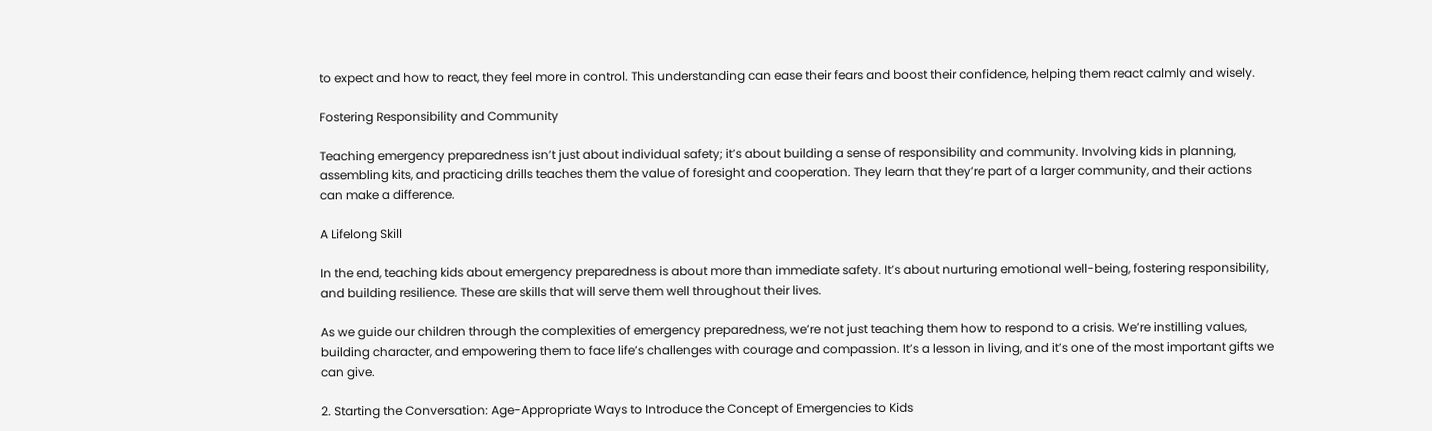to expect and how to react, they feel more in control. This understanding can ease their fears and boost their confidence, helping them react calmly and wisely.

Fostering Responsibility and Community

Teaching emergency preparedness isn’t just about individual safety; it’s about building a sense of responsibility and community. Involving kids in planning, assembling kits, and practicing drills teaches them the value of foresight and cooperation. They learn that they’re part of a larger community, and their actions can make a difference.

A Lifelong Skill

In the end, teaching kids about emergency preparedness is about more than immediate safety. It’s about nurturing emotional well-being, fostering responsibility, and building resilience. These are skills that will serve them well throughout their lives.

As we guide our children through the complexities of emergency preparedness, we’re not just teaching them how to respond to a crisis. We’re instilling values, building character, and empowering them to face life’s challenges with courage and compassion. It’s a lesson in living, and it’s one of the most important gifts we can give.

2. Starting the Conversation: Age-Appropriate Ways to Introduce the Concept of Emergencies to Kids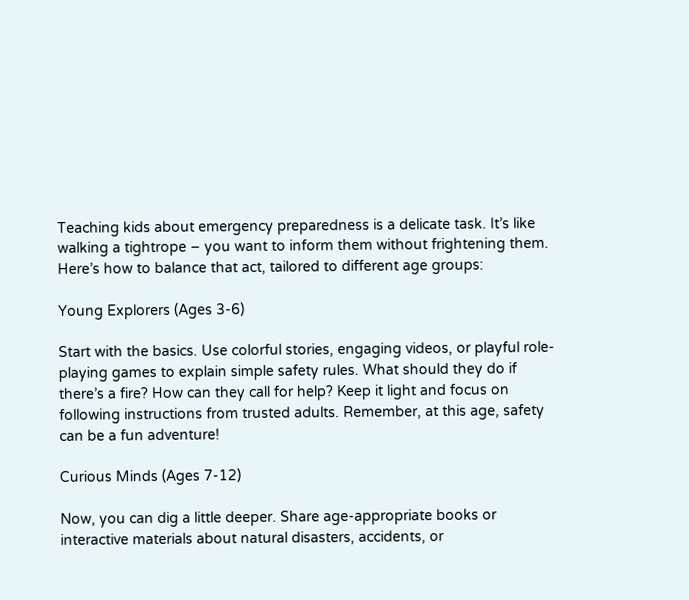Teaching kids about emergency preparedness is a delicate task. It’s like walking a tightrope – you want to inform them without frightening them. Here’s how to balance that act, tailored to different age groups:

Young Explorers (Ages 3-6)

Start with the basics. Use colorful stories, engaging videos, or playful role-playing games to explain simple safety rules. What should they do if there’s a fire? How can they call for help? Keep it light and focus on following instructions from trusted adults. Remember, at this age, safety can be a fun adventure!

Curious Minds (Ages 7-12)

Now, you can dig a little deeper. Share age-appropriate books or interactive materials about natural disasters, accidents, or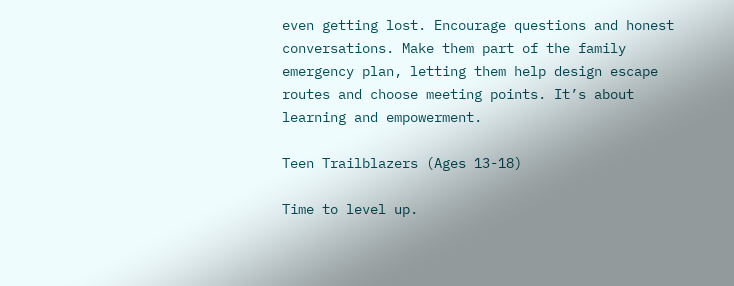even getting lost. Encourage questions and honest conversations. Make them part of the family emergency plan, letting them help design escape routes and choose meeting points. It’s about learning and empowerment.

Teen Trailblazers (Ages 13-18)

Time to level up.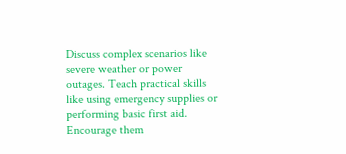Discuss complex scenarios like severe weather or power outages. Teach practical skills like using emergency supplies or performing basic first aid. Encourage them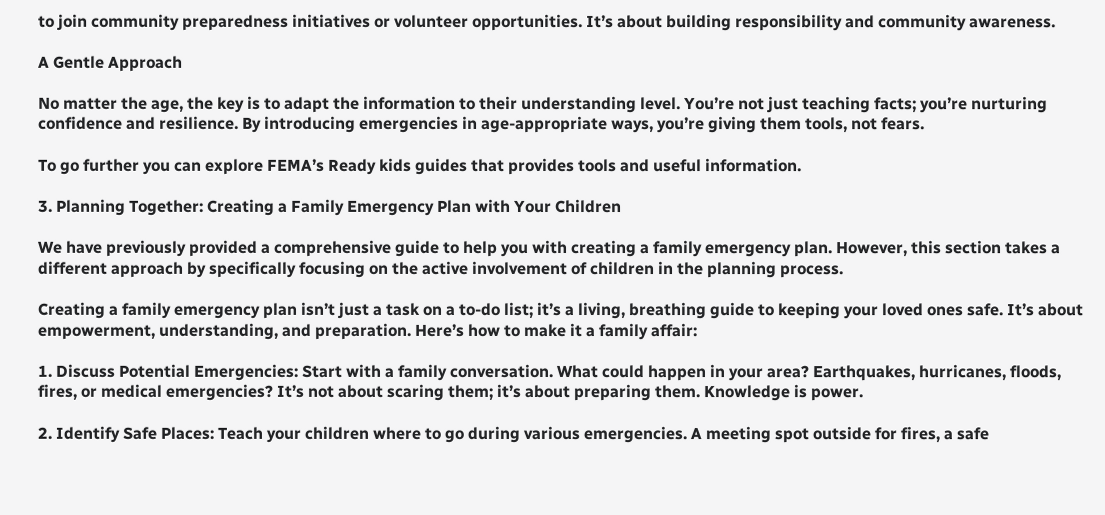to join community preparedness initiatives or volunteer opportunities. It’s about building responsibility and community awareness.

A Gentle Approach

No matter the age, the key is to adapt the information to their understanding level. You’re not just teaching facts; you’re nurturing confidence and resilience. By introducing emergencies in age-appropriate ways, you’re giving them tools, not fears.

To go further you can explore FEMA’s Ready kids guides that provides tools and useful information.

3. Planning Together: Creating a Family Emergency Plan with Your Children

We have previously provided a comprehensive guide to help you with creating a family emergency plan. However, this section takes a different approach by specifically focusing on the active involvement of children in the planning process.

Creating a family emergency plan isn’t just a task on a to-do list; it’s a living, breathing guide to keeping your loved ones safe. It’s about empowerment, understanding, and preparation. Here’s how to make it a family affair:

1. Discuss Potential Emergencies: Start with a family conversation. What could happen in your area? Earthquakes, hurricanes, floods, fires, or medical emergencies? It’s not about scaring them; it’s about preparing them. Knowledge is power.

2. Identify Safe Places: Teach your children where to go during various emergencies. A meeting spot outside for fires, a safe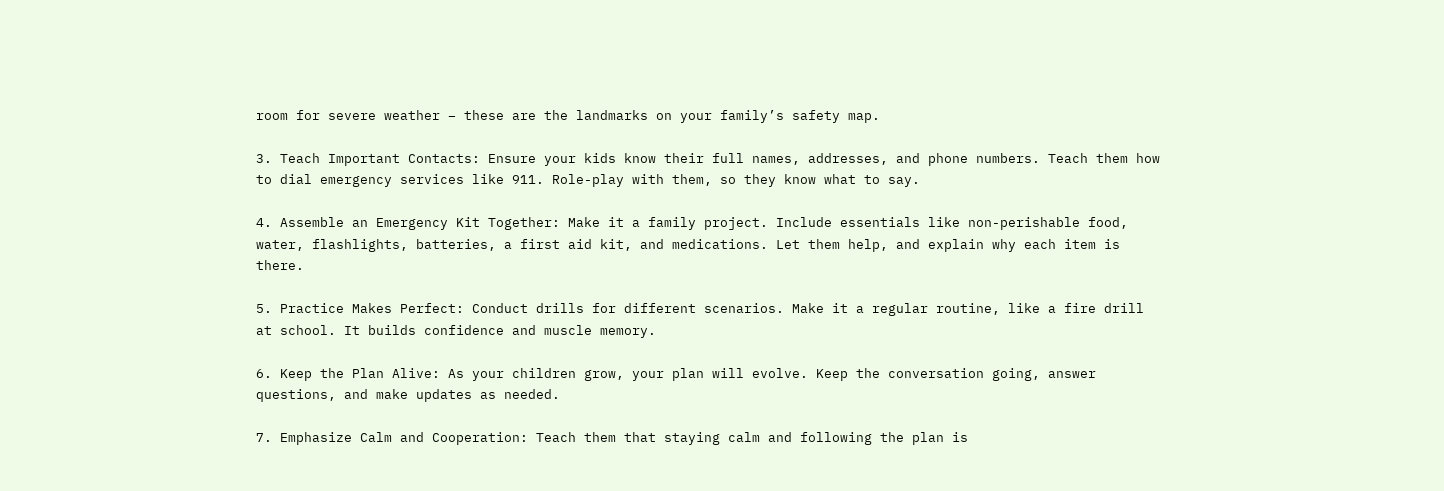room for severe weather – these are the landmarks on your family’s safety map.

3. Teach Important Contacts: Ensure your kids know their full names, addresses, and phone numbers. Teach them how to dial emergency services like 911. Role-play with them, so they know what to say.

4. Assemble an Emergency Kit Together: Make it a family project. Include essentials like non-perishable food, water, flashlights, batteries, a first aid kit, and medications. Let them help, and explain why each item is there.

5. Practice Makes Perfect: Conduct drills for different scenarios. Make it a regular routine, like a fire drill at school. It builds confidence and muscle memory.

6. Keep the Plan Alive: As your children grow, your plan will evolve. Keep the conversation going, answer questions, and make updates as needed.

7. Emphasize Calm and Cooperation: Teach them that staying calm and following the plan is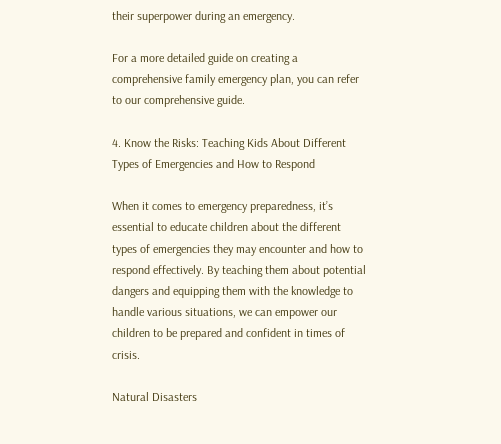their superpower during an emergency.

For a more detailed guide on creating a comprehensive family emergency plan, you can refer to our comprehensive guide.

4. Know the Risks: Teaching Kids About Different Types of Emergencies and How to Respond

When it comes to emergency preparedness, it’s essential to educate children about the different types of emergencies they may encounter and how to respond effectively. By teaching them about potential dangers and equipping them with the knowledge to handle various situations, we can empower our children to be prepared and confident in times of crisis.

Natural Disasters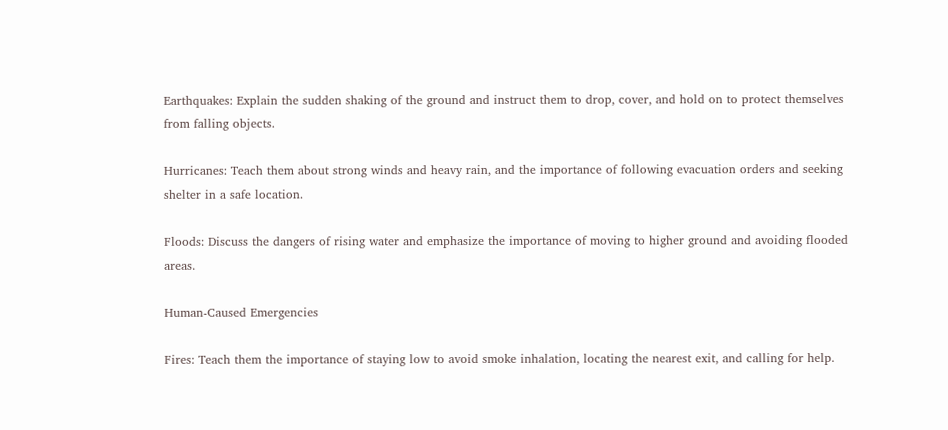Earthquakes: Explain the sudden shaking of the ground and instruct them to drop, cover, and hold on to protect themselves from falling objects.

Hurricanes: Teach them about strong winds and heavy rain, and the importance of following evacuation orders and seeking shelter in a safe location.

Floods: Discuss the dangers of rising water and emphasize the importance of moving to higher ground and avoiding flooded areas.

Human-Caused Emergencies

Fires: Teach them the importance of staying low to avoid smoke inhalation, locating the nearest exit, and calling for help.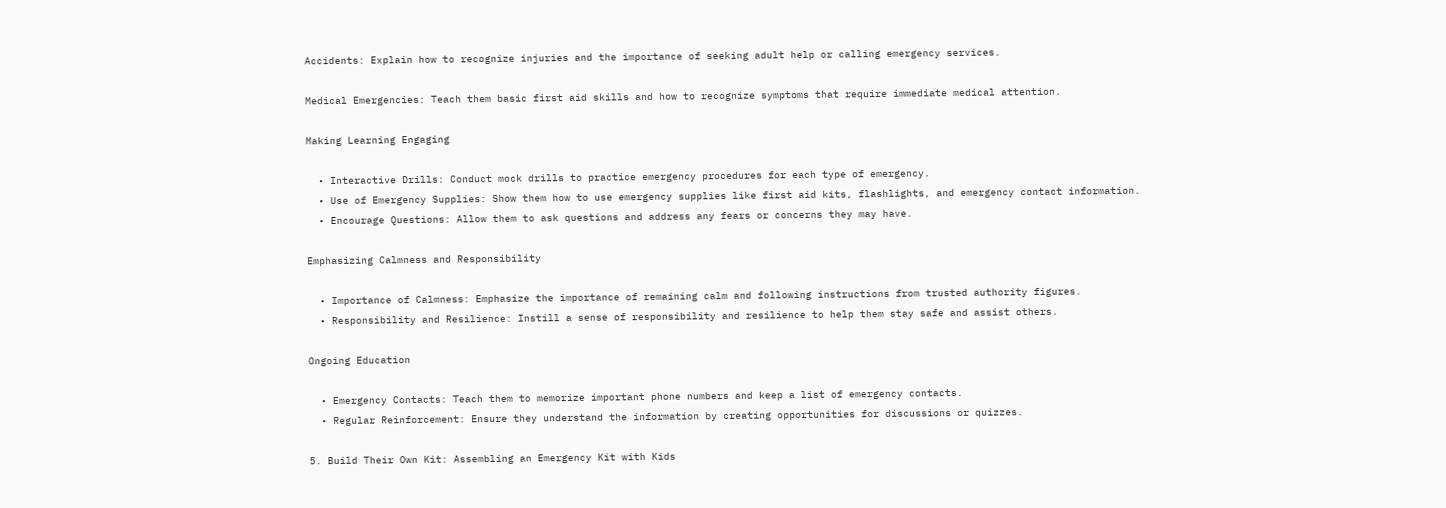Accidents: Explain how to recognize injuries and the importance of seeking adult help or calling emergency services.

Medical Emergencies: Teach them basic first aid skills and how to recognize symptoms that require immediate medical attention.

Making Learning Engaging

  • Interactive Drills: Conduct mock drills to practice emergency procedures for each type of emergency.
  • Use of Emergency Supplies: Show them how to use emergency supplies like first aid kits, flashlights, and emergency contact information.
  • Encourage Questions: Allow them to ask questions and address any fears or concerns they may have.

Emphasizing Calmness and Responsibility

  • Importance of Calmness: Emphasize the importance of remaining calm and following instructions from trusted authority figures.
  • Responsibility and Resilience: Instill a sense of responsibility and resilience to help them stay safe and assist others.

Ongoing Education

  • Emergency Contacts: Teach them to memorize important phone numbers and keep a list of emergency contacts.
  • Regular Reinforcement: Ensure they understand the information by creating opportunities for discussions or quizzes.

5. Build Their Own Kit: Assembling an Emergency Kit with Kids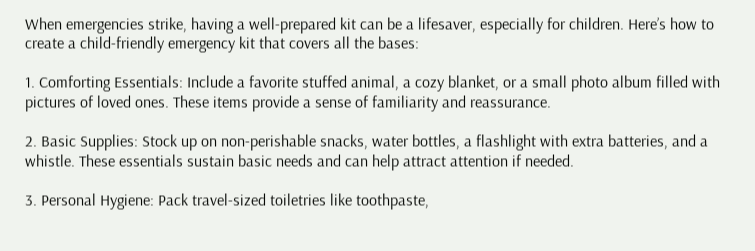When emergencies strike, having a well-prepared kit can be a lifesaver, especially for children. Here’s how to create a child-friendly emergency kit that covers all the bases:

1. Comforting Essentials: Include a favorite stuffed animal, a cozy blanket, or a small photo album filled with pictures of loved ones. These items provide a sense of familiarity and reassurance.

2. Basic Supplies: Stock up on non-perishable snacks, water bottles, a flashlight with extra batteries, and a whistle. These essentials sustain basic needs and can help attract attention if needed.

3. Personal Hygiene: Pack travel-sized toiletries like toothpaste,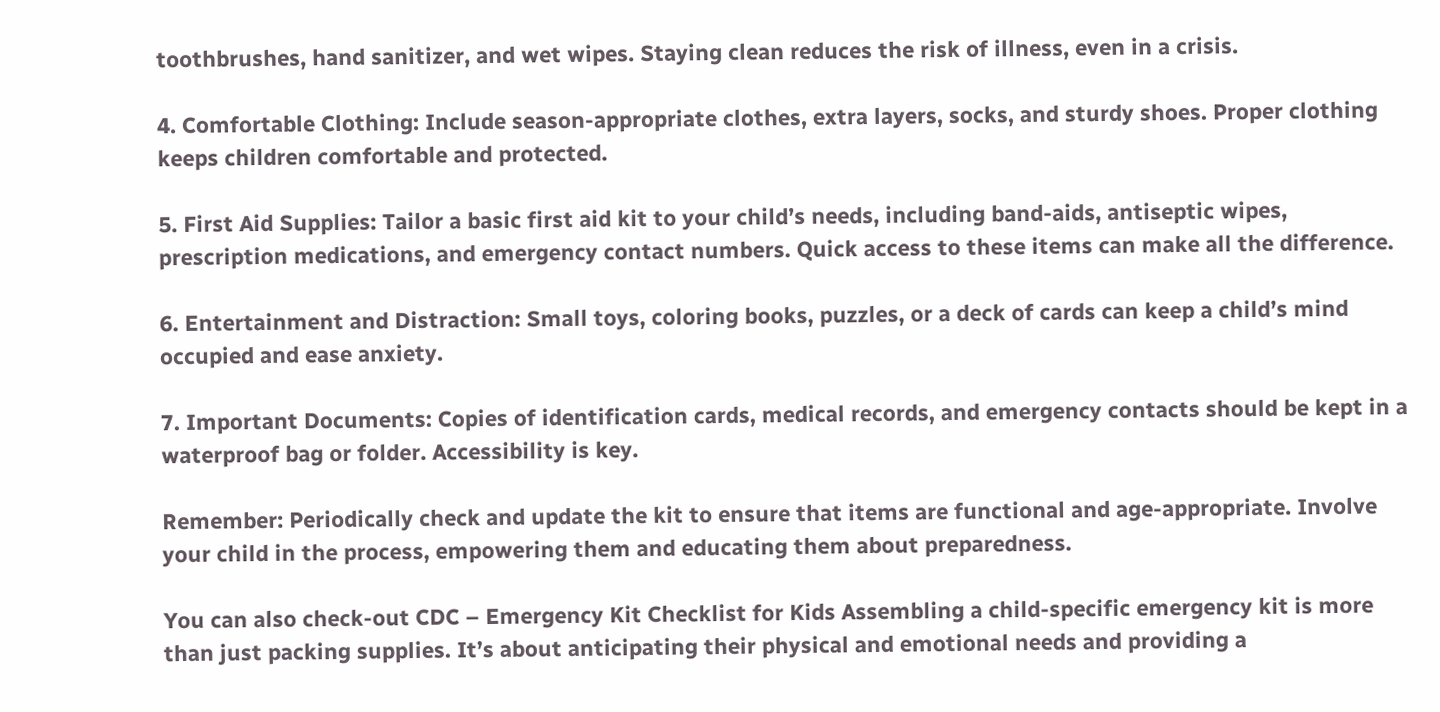toothbrushes, hand sanitizer, and wet wipes. Staying clean reduces the risk of illness, even in a crisis.

4. Comfortable Clothing: Include season-appropriate clothes, extra layers, socks, and sturdy shoes. Proper clothing keeps children comfortable and protected.

5. First Aid Supplies: Tailor a basic first aid kit to your child’s needs, including band-aids, antiseptic wipes, prescription medications, and emergency contact numbers. Quick access to these items can make all the difference.

6. Entertainment and Distraction: Small toys, coloring books, puzzles, or a deck of cards can keep a child’s mind occupied and ease anxiety.

7. Important Documents: Copies of identification cards, medical records, and emergency contacts should be kept in a waterproof bag or folder. Accessibility is key.

Remember: Periodically check and update the kit to ensure that items are functional and age-appropriate. Involve your child in the process, empowering them and educating them about preparedness.

You can also check-out CDC – Emergency Kit Checklist for Kids Assembling a child-specific emergency kit is more than just packing supplies. It’s about anticipating their physical and emotional needs and providing a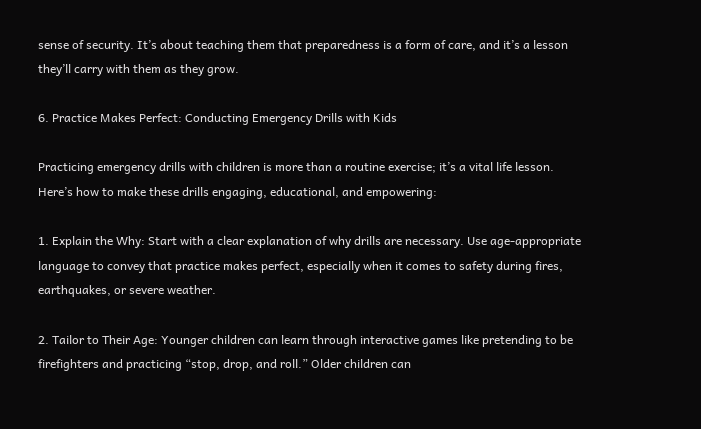sense of security. It’s about teaching them that preparedness is a form of care, and it’s a lesson they’ll carry with them as they grow.

6. Practice Makes Perfect: Conducting Emergency Drills with Kids

Practicing emergency drills with children is more than a routine exercise; it’s a vital life lesson. Here’s how to make these drills engaging, educational, and empowering:

1. Explain the Why: Start with a clear explanation of why drills are necessary. Use age-appropriate language to convey that practice makes perfect, especially when it comes to safety during fires, earthquakes, or severe weather.

2. Tailor to Their Age: Younger children can learn through interactive games like pretending to be firefighters and practicing “stop, drop, and roll.” Older children can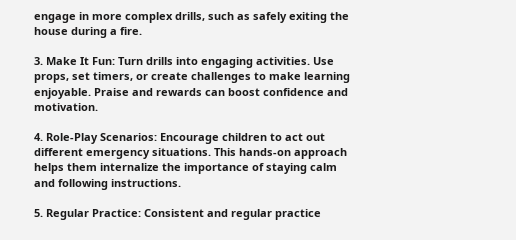engage in more complex drills, such as safely exiting the house during a fire.

3. Make It Fun: Turn drills into engaging activities. Use props, set timers, or create challenges to make learning enjoyable. Praise and rewards can boost confidence and motivation.

4. Role-Play Scenarios: Encourage children to act out different emergency situations. This hands-on approach helps them internalize the importance of staying calm and following instructions.

5. Regular Practice: Consistent and regular practice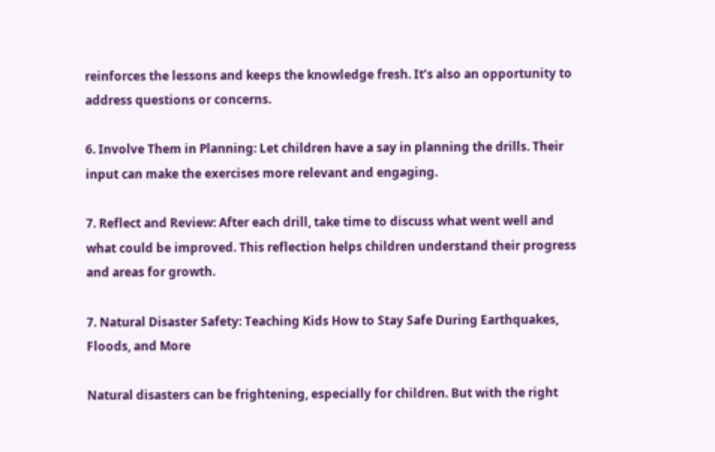reinforces the lessons and keeps the knowledge fresh. It’s also an opportunity to address questions or concerns.

6. Involve Them in Planning: Let children have a say in planning the drills. Their input can make the exercises more relevant and engaging.

7. Reflect and Review: After each drill, take time to discuss what went well and what could be improved. This reflection helps children understand their progress and areas for growth.

7. Natural Disaster Safety: Teaching Kids How to Stay Safe During Earthquakes, Floods, and More

Natural disasters can be frightening, especially for children. But with the right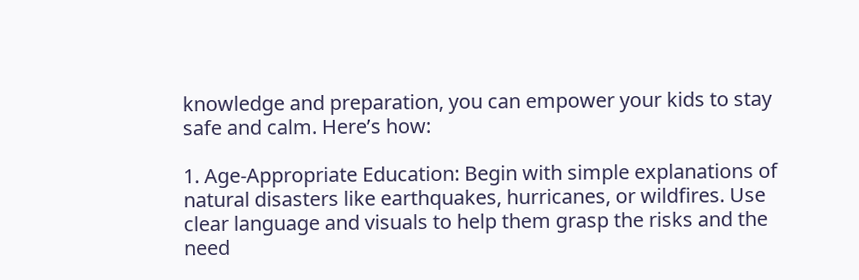knowledge and preparation, you can empower your kids to stay safe and calm. Here’s how:

1. Age-Appropriate Education: Begin with simple explanations of natural disasters like earthquakes, hurricanes, or wildfires. Use clear language and visuals to help them grasp the risks and the need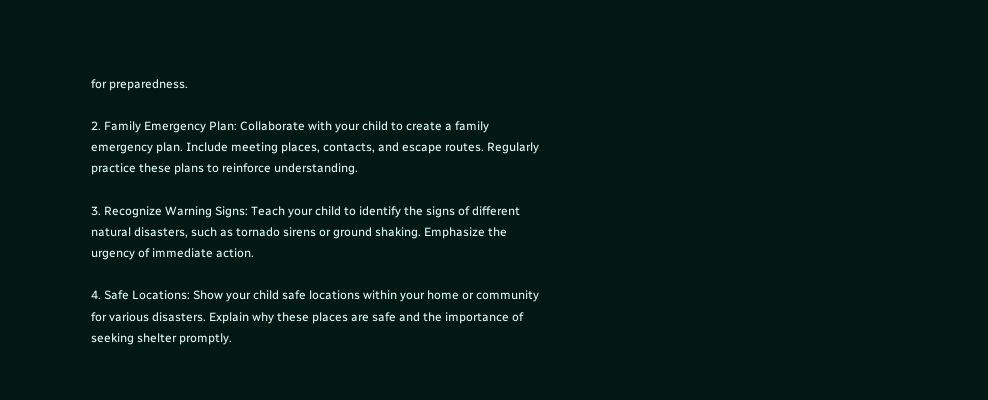for preparedness.

2. Family Emergency Plan: Collaborate with your child to create a family emergency plan. Include meeting places, contacts, and escape routes. Regularly practice these plans to reinforce understanding.

3. Recognize Warning Signs: Teach your child to identify the signs of different natural disasters, such as tornado sirens or ground shaking. Emphasize the urgency of immediate action.

4. Safe Locations: Show your child safe locations within your home or community for various disasters. Explain why these places are safe and the importance of seeking shelter promptly.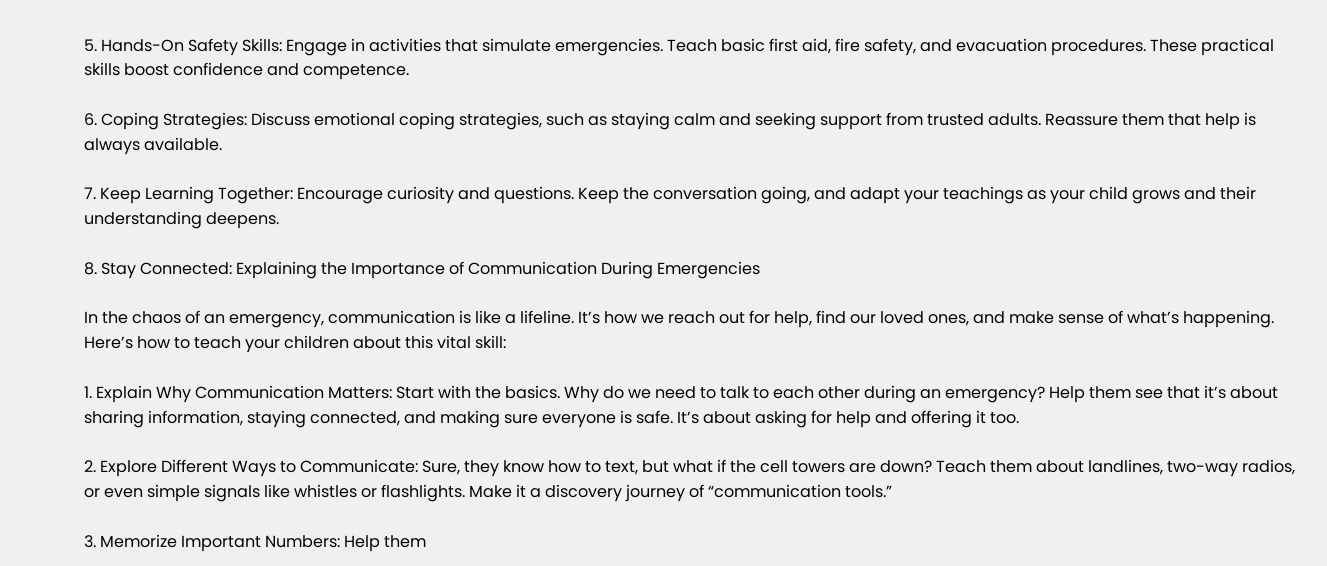5. Hands-On Safety Skills: Engage in activities that simulate emergencies. Teach basic first aid, fire safety, and evacuation procedures. These practical skills boost confidence and competence.

6. Coping Strategies: Discuss emotional coping strategies, such as staying calm and seeking support from trusted adults. Reassure them that help is always available.

7. Keep Learning Together: Encourage curiosity and questions. Keep the conversation going, and adapt your teachings as your child grows and their understanding deepens.

8. Stay Connected: Explaining the Importance of Communication During Emergencies

In the chaos of an emergency, communication is like a lifeline. It’s how we reach out for help, find our loved ones, and make sense of what’s happening. Here’s how to teach your children about this vital skill:

1. Explain Why Communication Matters: Start with the basics. Why do we need to talk to each other during an emergency? Help them see that it’s about sharing information, staying connected, and making sure everyone is safe. It’s about asking for help and offering it too.

2. Explore Different Ways to Communicate: Sure, they know how to text, but what if the cell towers are down? Teach them about landlines, two-way radios, or even simple signals like whistles or flashlights. Make it a discovery journey of “communication tools.”

3. Memorize Important Numbers: Help them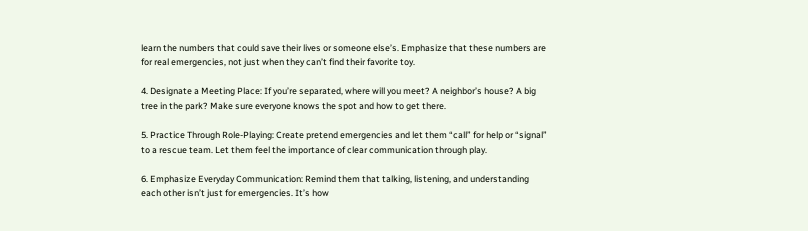learn the numbers that could save their lives or someone else’s. Emphasize that these numbers are for real emergencies, not just when they can’t find their favorite toy.

4. Designate a Meeting Place: If you’re separated, where will you meet? A neighbor’s house? A big tree in the park? Make sure everyone knows the spot and how to get there.

5. Practice Through Role-Playing: Create pretend emergencies and let them “call” for help or “signal” to a rescue team. Let them feel the importance of clear communication through play.

6. Emphasize Everyday Communication: Remind them that talking, listening, and understanding each other isn’t just for emergencies. It’s how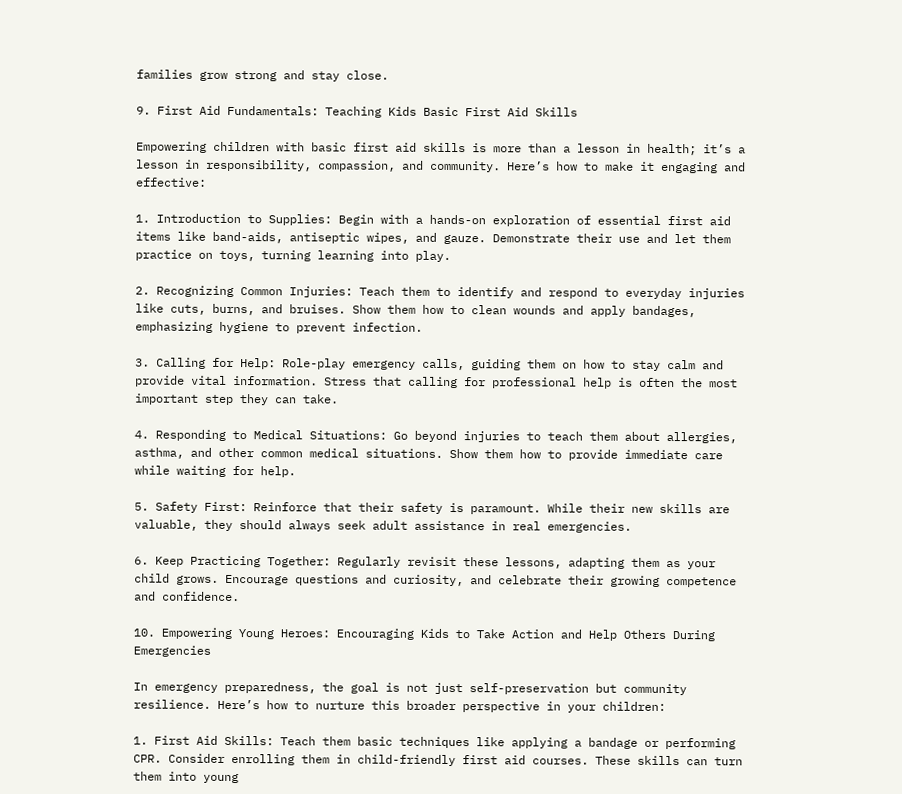families grow strong and stay close.

9. First Aid Fundamentals: Teaching Kids Basic First Aid Skills

Empowering children with basic first aid skills is more than a lesson in health; it’s a lesson in responsibility, compassion, and community. Here’s how to make it engaging and effective:

1. Introduction to Supplies: Begin with a hands-on exploration of essential first aid items like band-aids, antiseptic wipes, and gauze. Demonstrate their use and let them practice on toys, turning learning into play.

2. Recognizing Common Injuries: Teach them to identify and respond to everyday injuries like cuts, burns, and bruises. Show them how to clean wounds and apply bandages, emphasizing hygiene to prevent infection.

3. Calling for Help: Role-play emergency calls, guiding them on how to stay calm and provide vital information. Stress that calling for professional help is often the most important step they can take.

4. Responding to Medical Situations: Go beyond injuries to teach them about allergies, asthma, and other common medical situations. Show them how to provide immediate care while waiting for help.

5. Safety First: Reinforce that their safety is paramount. While their new skills are valuable, they should always seek adult assistance in real emergencies.

6. Keep Practicing Together: Regularly revisit these lessons, adapting them as your child grows. Encourage questions and curiosity, and celebrate their growing competence and confidence.

10. Empowering Young Heroes: Encouraging Kids to Take Action and Help Others During Emergencies

In emergency preparedness, the goal is not just self-preservation but community resilience. Here’s how to nurture this broader perspective in your children:

1. First Aid Skills: Teach them basic techniques like applying a bandage or performing CPR. Consider enrolling them in child-friendly first aid courses. These skills can turn them into young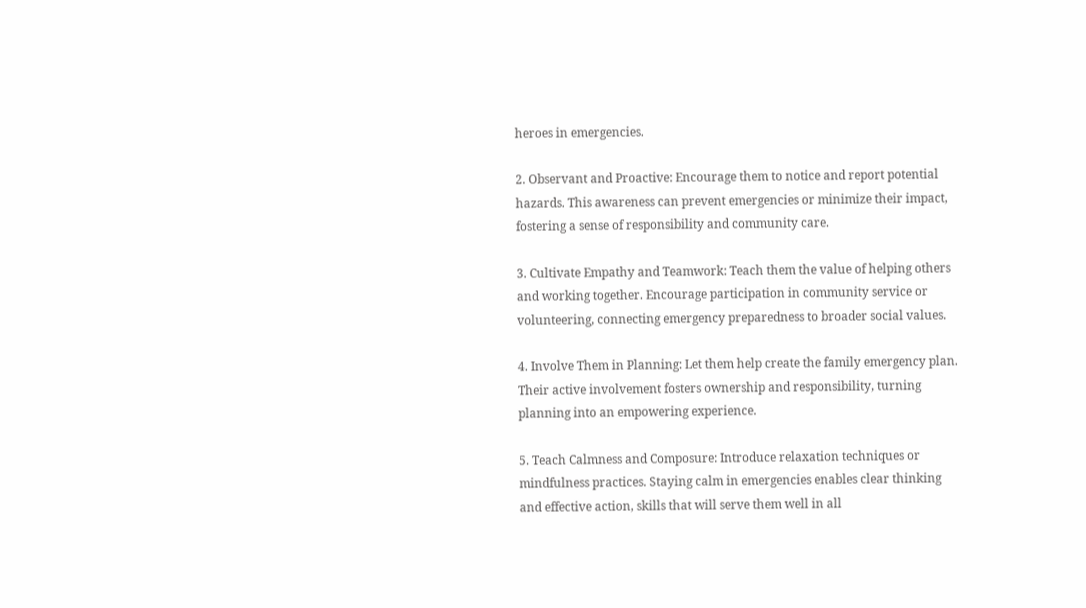heroes in emergencies.

2. Observant and Proactive: Encourage them to notice and report potential hazards. This awareness can prevent emergencies or minimize their impact, fostering a sense of responsibility and community care.

3. Cultivate Empathy and Teamwork: Teach them the value of helping others and working together. Encourage participation in community service or volunteering, connecting emergency preparedness to broader social values.

4. Involve Them in Planning: Let them help create the family emergency plan. Their active involvement fosters ownership and responsibility, turning planning into an empowering experience.

5. Teach Calmness and Composure: Introduce relaxation techniques or mindfulness practices. Staying calm in emergencies enables clear thinking and effective action, skills that will serve them well in all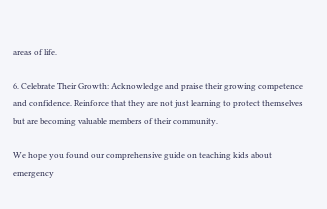areas of life.

6. Celebrate Their Growth: Acknowledge and praise their growing competence and confidence. Reinforce that they are not just learning to protect themselves but are becoming valuable members of their community.

We hope you found our comprehensive guide on teaching kids about emergency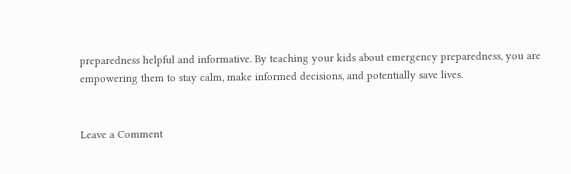preparedness helpful and informative. By teaching your kids about emergency preparedness, you are empowering them to stay calm, make informed decisions, and potentially save lives.


Leave a Comment